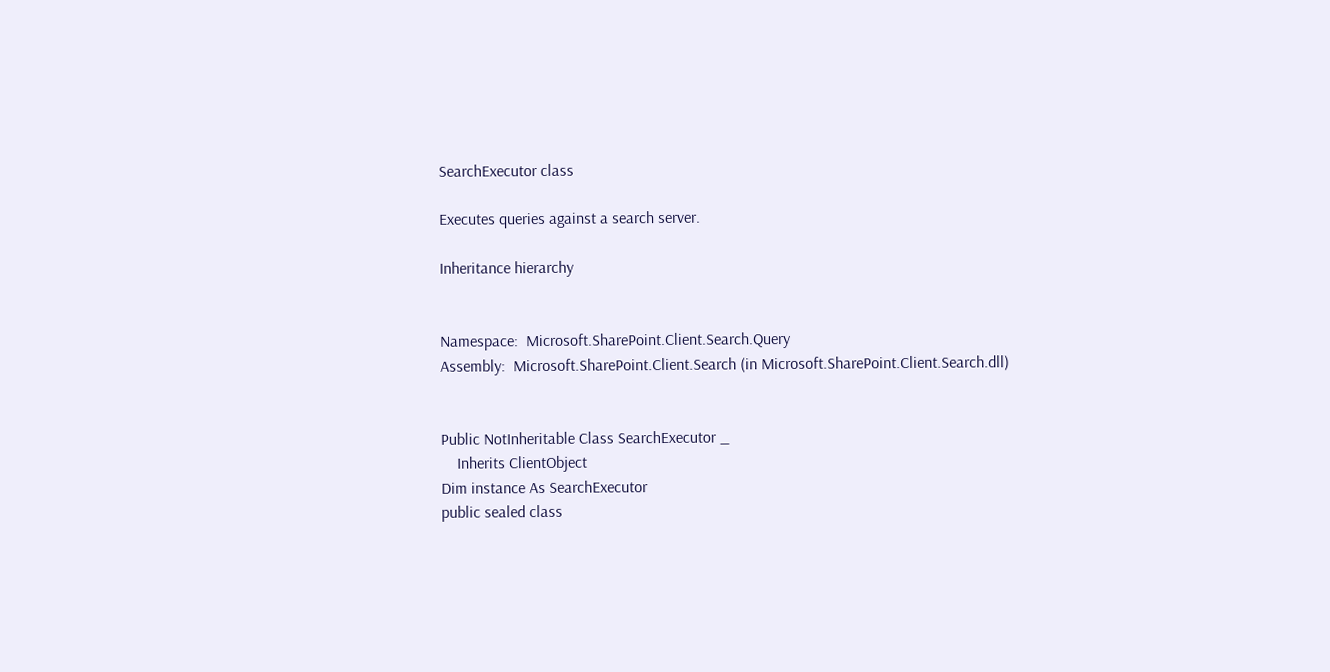SearchExecutor class

Executes queries against a search server.

Inheritance hierarchy


Namespace:  Microsoft.SharePoint.Client.Search.Query
Assembly:  Microsoft.SharePoint.Client.Search (in Microsoft.SharePoint.Client.Search.dll)


Public NotInheritable Class SearchExecutor _
    Inherits ClientObject
Dim instance As SearchExecutor
public sealed class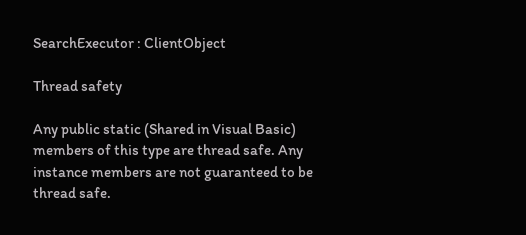SearchExecutor : ClientObject

Thread safety

Any public static (Shared in Visual Basic) members of this type are thread safe. Any instance members are not guaranteed to be thread safe.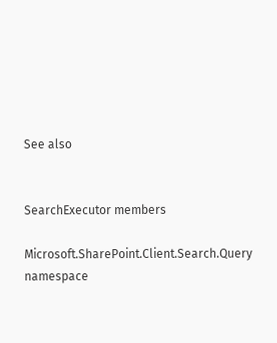See also


SearchExecutor members

Microsoft.SharePoint.Client.Search.Query namespace